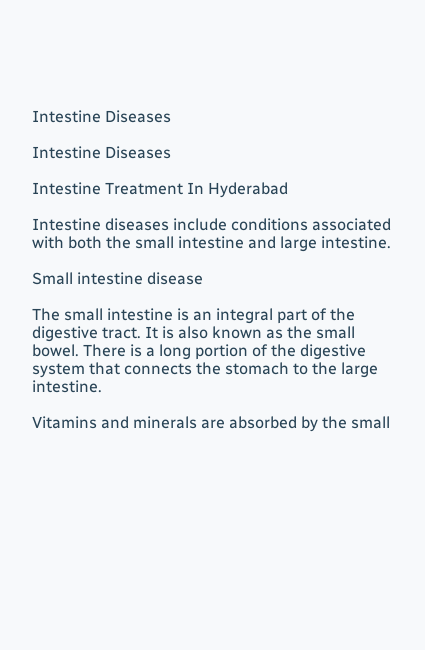Intestine Diseases

Intestine Diseases

Intestine Treatment In Hyderabad

Intestine diseases include conditions associated with both the small intestine and large intestine.

Small intestine disease

The small intestine is an integral part of the digestive tract. It is also known as the small bowel. There is a long portion of the digestive system that connects the stomach to the large intestine.

Vitamins and minerals are absorbed by the small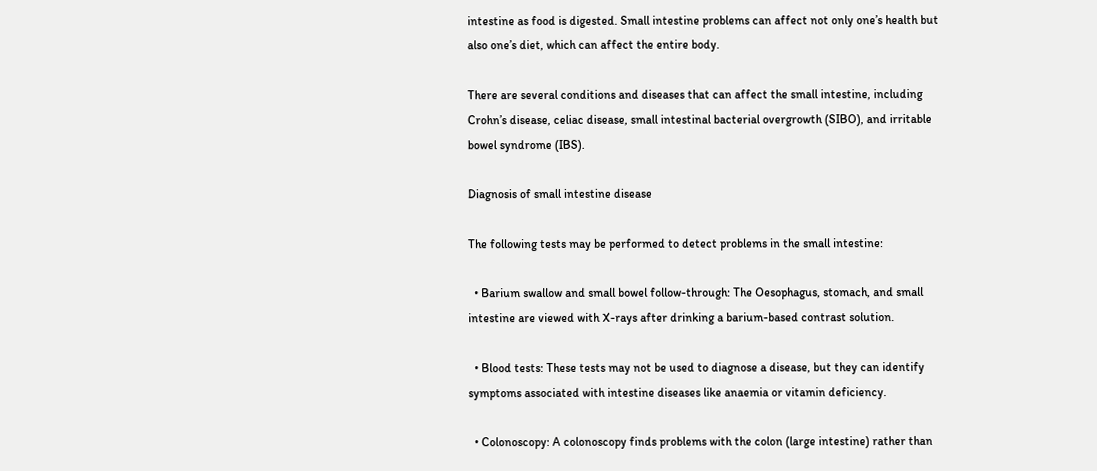intestine as food is digested. Small intestine problems can affect not only one’s health but also one’s diet, which can affect the entire body.

There are several conditions and diseases that can affect the small intestine, including Crohn’s disease, celiac disease, small intestinal bacterial overgrowth (SIBO), and irritable bowel syndrome (IBS).

Diagnosis of small intestine disease

The following tests may be performed to detect problems in the small intestine:

  • Barium swallow and small bowel follow-through: The Oesophagus, stomach, and small intestine are viewed with X-rays after drinking a barium-based contrast solution.

  • Blood tests: These tests may not be used to diagnose a disease, but they can identify symptoms associated with intestine diseases like anaemia or vitamin deficiency.

  • Colonoscopy: A colonoscopy finds problems with the colon (large intestine) rather than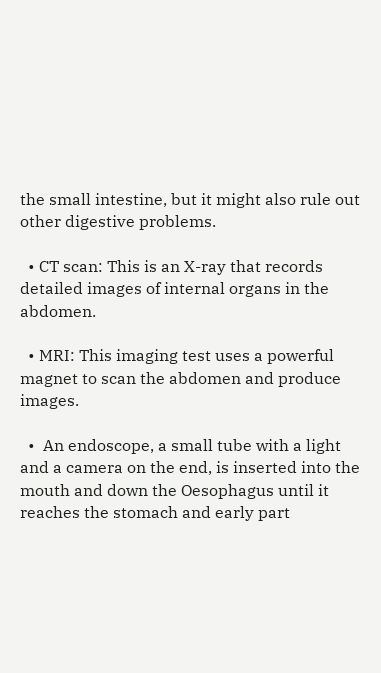the small intestine, but it might also rule out other digestive problems.

  • CT scan: This is an X-ray that records detailed images of internal organs in the abdomen.

  • MRI: This imaging test uses a powerful magnet to scan the abdomen and produce images.

  •  An endoscope, a small tube with a light and a camera on the end, is inserted into the mouth and down the Oesophagus until it reaches the stomach and early part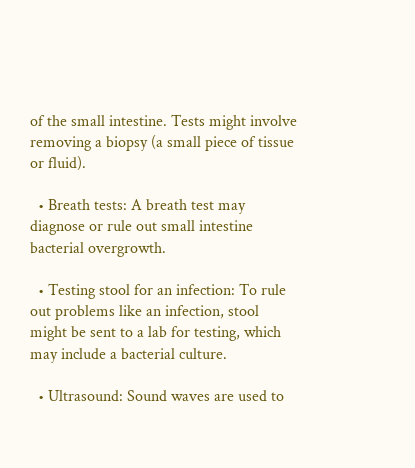of the small intestine. Tests might involve removing a biopsy (a small piece of tissue or fluid).

  • Breath tests: A breath test may diagnose or rule out small intestine bacterial overgrowth.

  • Testing stool for an infection: To rule out problems like an infection, stool might be sent to a lab for testing, which may include a bacterial culture.

  • Ultrasound: Sound waves are used to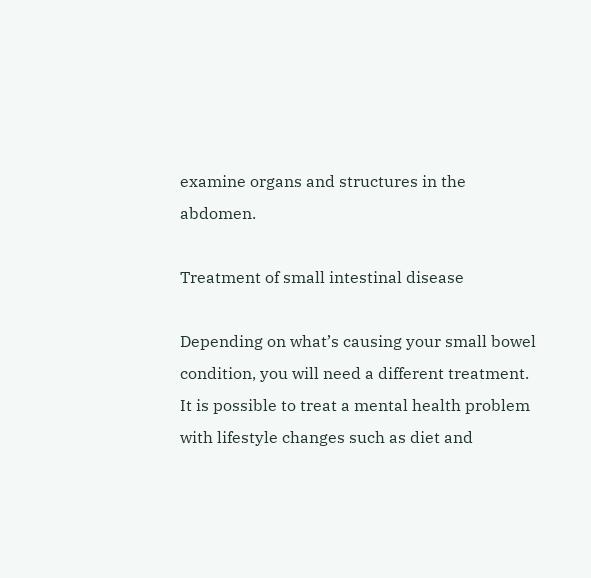examine organs and structures in the abdomen.

Treatment of small intestinal disease

Depending on what’s causing your small bowel condition, you will need a different treatment. It is possible to treat a mental health problem with lifestyle changes such as diet and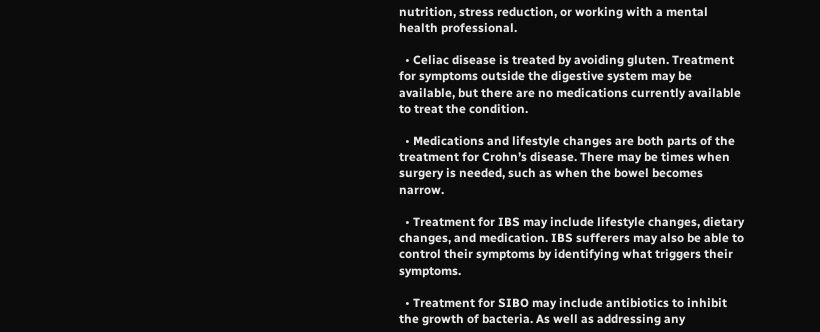nutrition, stress reduction, or working with a mental health professional.

  • Celiac disease is treated by avoiding gluten. Treatment for symptoms outside the digestive system may be available, but there are no medications currently available to treat the condition.

  • Medications and lifestyle changes are both parts of the treatment for Crohn’s disease. There may be times when surgery is needed, such as when the bowel becomes narrow.

  • Treatment for IBS may include lifestyle changes, dietary changes, and medication. IBS sufferers may also be able to control their symptoms by identifying what triggers their symptoms.

  • Treatment for SIBO may include antibiotics to inhibit the growth of bacteria. As well as addressing any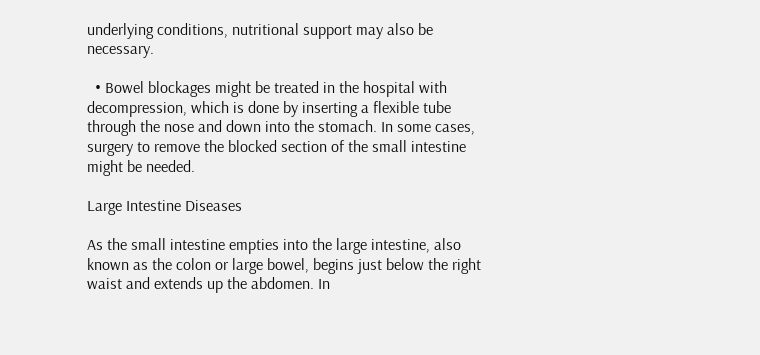underlying conditions, nutritional support may also be necessary.

  • Bowel blockages might be treated in the hospital with decompression, which is done by inserting a flexible tube through the nose and down into the stomach. In some cases, surgery to remove the blocked section of the small intestine might be needed.

Large Intestine Diseases

As the small intestine empties into the large intestine, also known as the colon or large bowel, begins just below the right waist and extends up the abdomen. In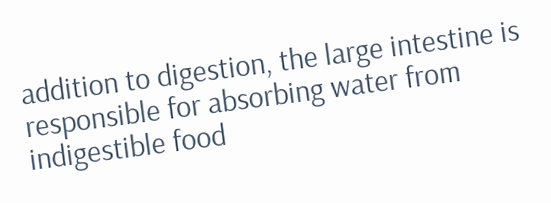addition to digestion, the large intestine is responsible for absorbing water from indigestible food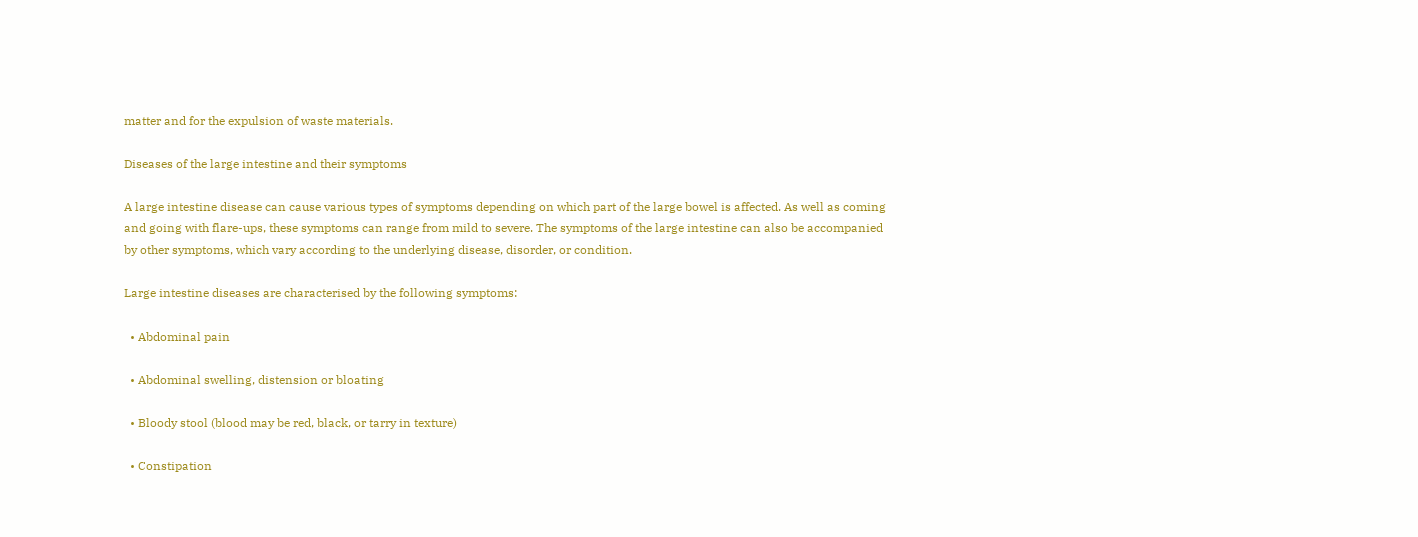matter and for the expulsion of waste materials.

Diseases of the large intestine and their symptoms

A large intestine disease can cause various types of symptoms depending on which part of the large bowel is affected. As well as coming and going with flare-ups, these symptoms can range from mild to severe. The symptoms of the large intestine can also be accompanied by other symptoms, which vary according to the underlying disease, disorder, or condition.

Large intestine diseases are characterised by the following symptoms:

  • Abdominal pain

  • Abdominal swelling, distension or bloating

  • Bloody stool (blood may be red, black, or tarry in texture)

  • Constipation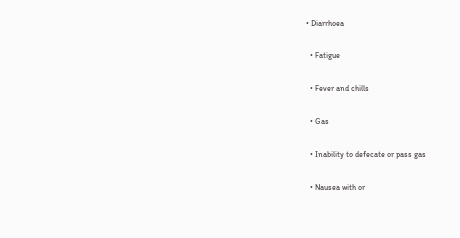• Diarrhoea

  • Fatigue

  • Fever and chills

  • Gas

  • Inability to defecate or pass gas

  • Nausea with or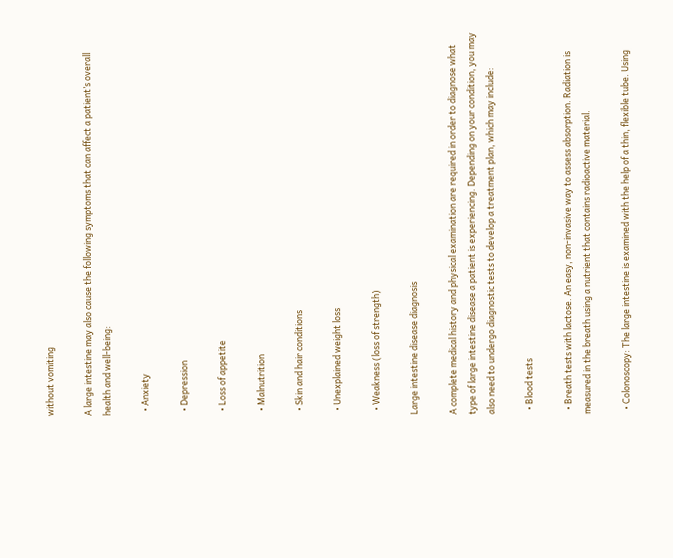without vomiting

A large intestine may also cause the following symptoms that can affect a patient’s overall health and well-being:

  • Anxiety

  • Depression

  • Loss of appetite

  • Malnutrition

  • Skin and hair conditions

  • Unexplained weight loss

  • Weakness (loss of strength)

Large intestine disease diagnosis

A complete medical history and physical examination are required in order to diagnose what type of large intestine disease a patient is experiencing. Depending on your condition, you may also need to undergo diagnostic tests to develop a treatment plan, which may include:

  • Blood tests

  • Breath tests with lactose. An easy, non-invasive way to assess absorption. Radiation is measured in the breath using a nutrient that contains radioactive material.

  • Colonoscopy: The large intestine is examined with the help of a thin, flexible tube. Using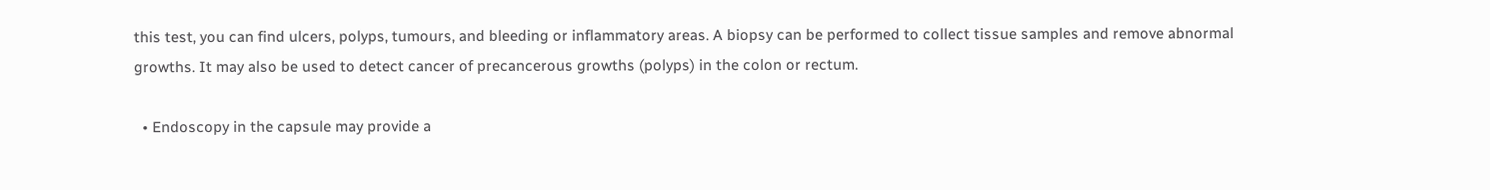this test, you can find ulcers, polyps, tumours, and bleeding or inflammatory areas. A biopsy can be performed to collect tissue samples and remove abnormal growths. It may also be used to detect cancer of precancerous growths (polyps) in the colon or rectum.

  • Endoscopy in the capsule may provide a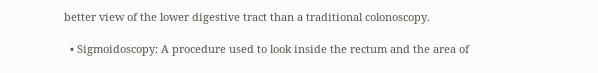better view of the lower digestive tract than a traditional colonoscopy.

  • Sigmoidoscopy: A procedure used to look inside the rectum and the area of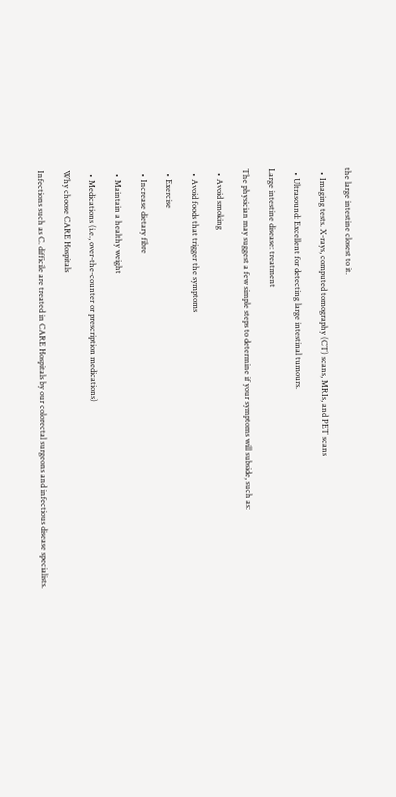the large intestine closest to it.

  • Imaging tests. X-rays, computed tomography (CT) scans, MRIs, and PET scans

  • Ultrasound: Excellent for detecting large intestinal tumours.

Large intestine disease: treatment

The physician may suggest a few simple steps to determine if your symptoms will subside, such as:

  • Avoid smoking

  • Avoid foods that trigger the symptoms

  • Exercise

  • Increase dietary fibre

  • Maintain a healthy weight

  • Medications (i.e., over-the-counter or prescription medications)

Why choose CARE Hospitals

Infections such as C. difficile are treated in CARE Hospitals by our colorectal surgeons and infectious disease specialists.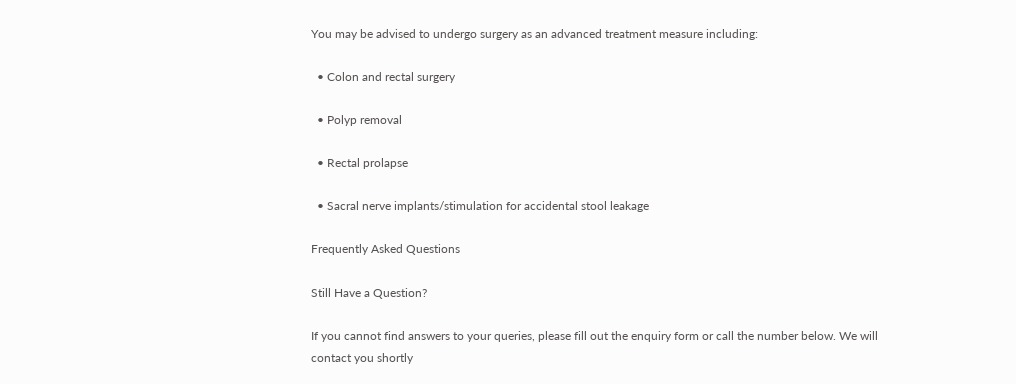You may be advised to undergo surgery as an advanced treatment measure including:

  • Colon and rectal surgery

  • Polyp removal

  • Rectal prolapse

  • Sacral nerve implants/stimulation for accidental stool leakage

Frequently Asked Questions

Still Have a Question?

If you cannot find answers to your queries, please fill out the enquiry form or call the number below. We will contact you shortly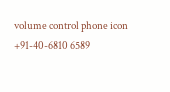volume control phone icon +91-40-6810 6589